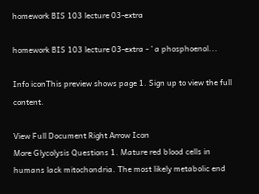homework BIS 103 lecture 03-extra

homework BIS 103 lecture 03-extra - ’ a phosphoenol...

Info iconThis preview shows page 1. Sign up to view the full content.

View Full Document Right Arrow Icon
More Glycolysis Questions 1. Mature red blood cells in humans lack mitochondria. The most likely metabolic end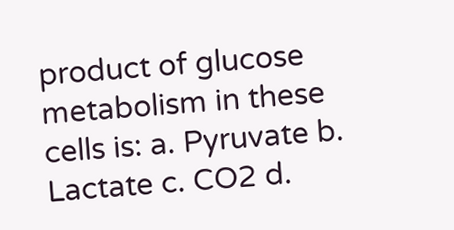product of glucose metabolism in these cells is: a. Pyruvate b. Lactate c. CO2 d.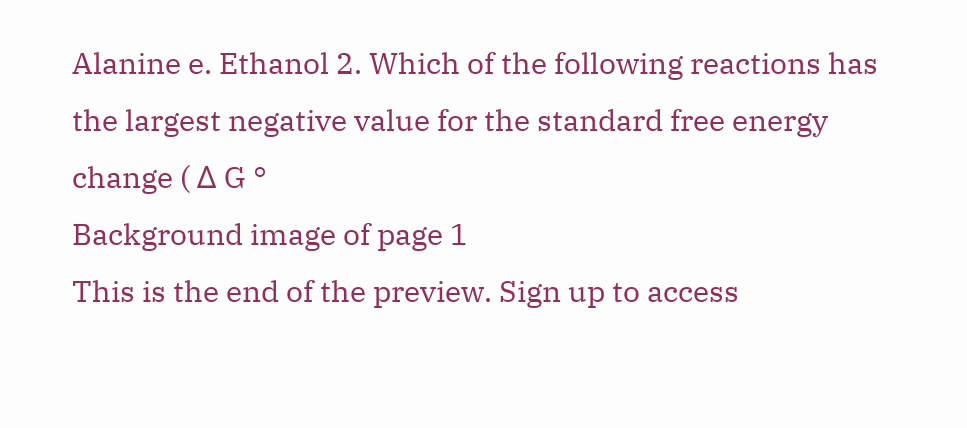Alanine e. Ethanol 2. Which of the following reactions has the largest negative value for the standard free energy change ( Δ G °
Background image of page 1
This is the end of the preview. Sign up to access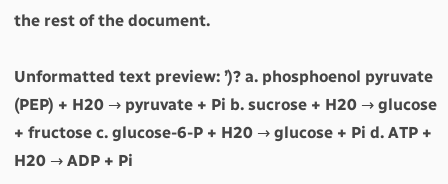the rest of the document.

Unformatted text preview: ’)? a. phosphoenol pyruvate (PEP) + H20 → pyruvate + Pi b. sucrose + H20 → glucose + fructose c. glucose-6-P + H20 → glucose + Pi d. ATP + H20 → ADP + Pi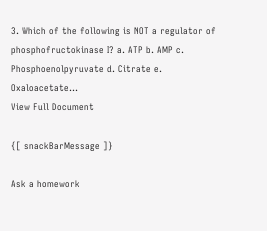3. Which of the following is NOT a regulator of phosphofructokinase I? a. ATP b. AMP c. Phosphoenolpyruvate d. Citrate e. Oxaloacetate...
View Full Document

{[ snackBarMessage ]}

Ask a homework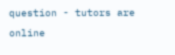question - tutors are online